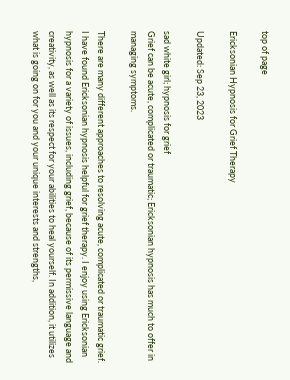top of page

Ericksonian Hypnosis for Grief Therapy

Updated: Sep 23, 2023

sad white girl; hypnosis for grief
Grief can be acute, complicated or traumatic; Ericksonian hypnosis has much to offer in managing symptoms.

There are many different approaches to resolving acute, complicated or traumatic grief. I have found Ericksonian hypnosis helpful for grief therapy. I enjoy using Ericksonian hypnosis for a variety of issues, including grief, because of its permissive language and creativity, as well as its respect for your abilities to heal yourself. In addition, it utilizes what is going on for you and your unique interests and strengths,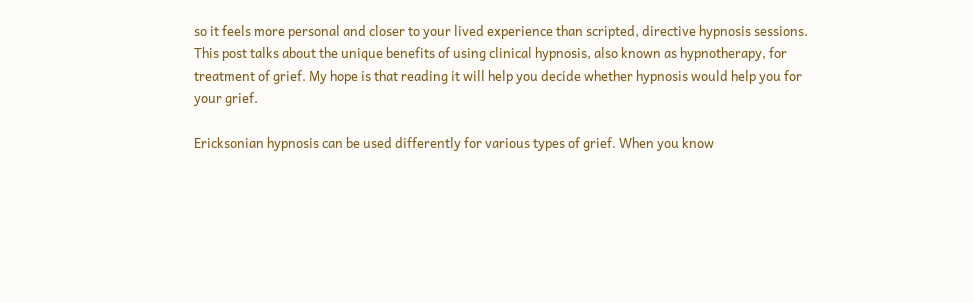so it feels more personal and closer to your lived experience than scripted, directive hypnosis sessions. This post talks about the unique benefits of using clinical hypnosis, also known as hypnotherapy, for treatment of grief. My hope is that reading it will help you decide whether hypnosis would help you for your grief.

Ericksonian hypnosis can be used differently for various types of grief. When you know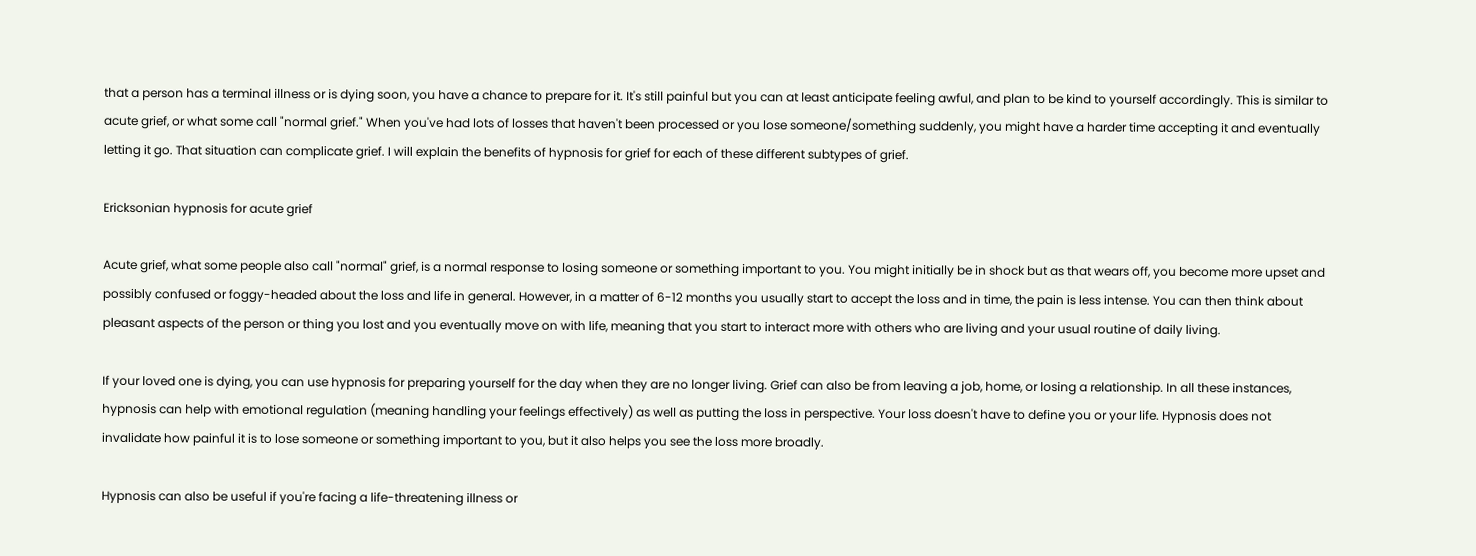that a person has a terminal illness or is dying soon, you have a chance to prepare for it. It's still painful but you can at least anticipate feeling awful, and plan to be kind to yourself accordingly. This is similar to acute grief, or what some call "normal grief." When you've had lots of losses that haven't been processed or you lose someone/something suddenly, you might have a harder time accepting it and eventually letting it go. That situation can complicate grief. I will explain the benefits of hypnosis for grief for each of these different subtypes of grief.

Ericksonian hypnosis for acute grief

Acute grief, what some people also call "normal" grief, is a normal response to losing someone or something important to you. You might initially be in shock but as that wears off, you become more upset and possibly confused or foggy-headed about the loss and life in general. However, in a matter of 6-12 months you usually start to accept the loss and in time, the pain is less intense. You can then think about pleasant aspects of the person or thing you lost and you eventually move on with life, meaning that you start to interact more with others who are living and your usual routine of daily living.

If your loved one is dying, you can use hypnosis for preparing yourself for the day when they are no longer living. Grief can also be from leaving a job, home, or losing a relationship. In all these instances, hypnosis can help with emotional regulation (meaning handling your feelings effectively) as well as putting the loss in perspective. Your loss doesn't have to define you or your life. Hypnosis does not invalidate how painful it is to lose someone or something important to you, but it also helps you see the loss more broadly.

Hypnosis can also be useful if you're facing a life-threatening illness or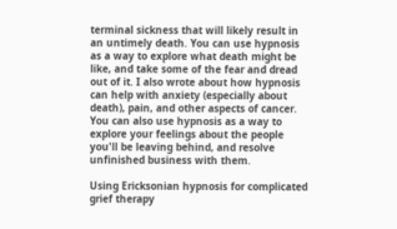terminal sickness that will likely result in an untimely death. You can use hypnosis as a way to explore what death might be like, and take some of the fear and dread out of it. I also wrote about how hypnosis can help with anxiety (especially about death), pain, and other aspects of cancer. You can also use hypnosis as a way to explore your feelings about the people you'll be leaving behind, and resolve unfinished business with them.

Using Ericksonian hypnosis for complicated grief therapy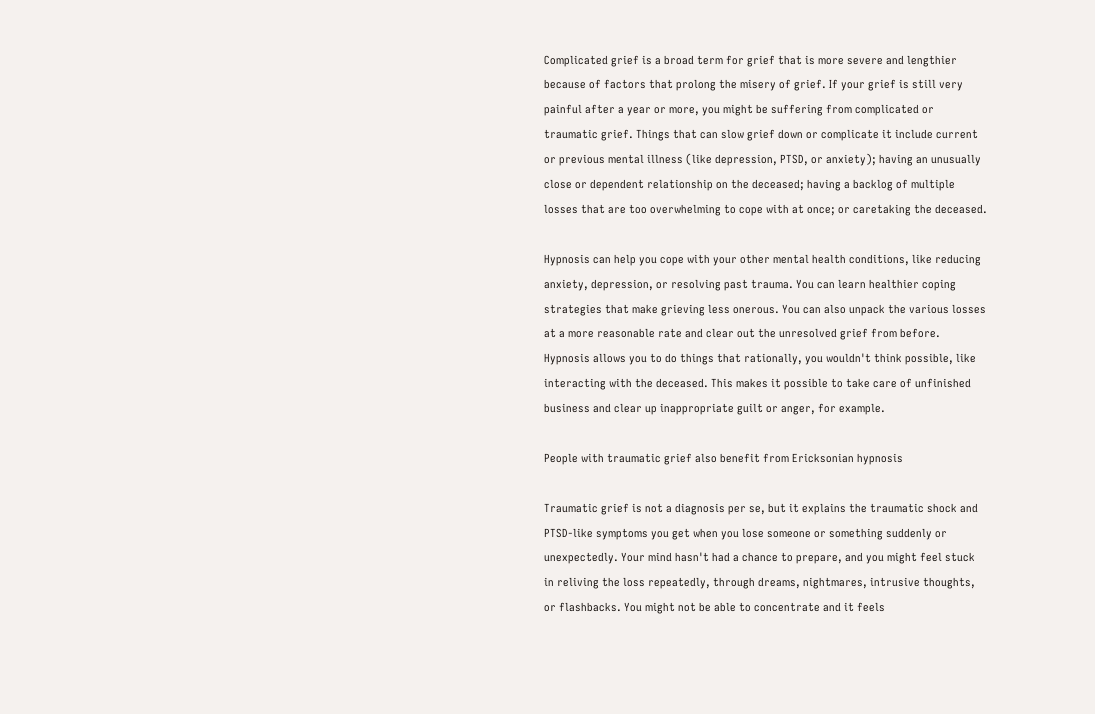Complicated grief is a broad term for grief that is more severe and lengthier because of factors that prolong the misery of grief. If your grief is still very painful after a year or more, you might be suffering from complicated or traumatic grief. Things that can slow grief down or complicate it include current or previous mental illness (like depression, PTSD, or anxiety); having an unusually close or dependent relationship on the deceased; having a backlog of multiple losses that are too overwhelming to cope with at once; or caretaking the deceased.

Hypnosis can help you cope with your other mental health conditions, like reducing anxiety, depression, or resolving past trauma. You can learn healthier coping strategies that make grieving less onerous. You can also unpack the various losses at a more reasonable rate and clear out the unresolved grief from before. Hypnosis allows you to do things that rationally, you wouldn't think possible, like interacting with the deceased. This makes it possible to take care of unfinished business and clear up inappropriate guilt or anger, for example.

People with traumatic grief also benefit from Ericksonian hypnosis

Traumatic grief is not a diagnosis per se, but it explains the traumatic shock and PTSD-like symptoms you get when you lose someone or something suddenly or unexpectedly. Your mind hasn't had a chance to prepare, and you might feel stuck in reliving the loss repeatedly, through dreams, nightmares, intrusive thoughts, or flashbacks. You might not be able to concentrate and it feels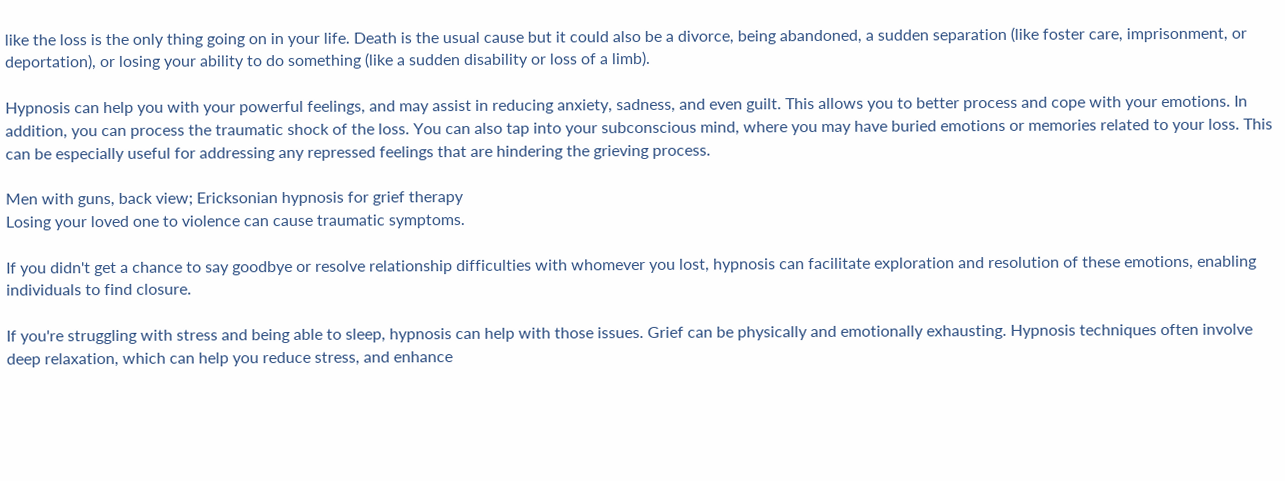like the loss is the only thing going on in your life. Death is the usual cause but it could also be a divorce, being abandoned, a sudden separation (like foster care, imprisonment, or deportation), or losing your ability to do something (like a sudden disability or loss of a limb).

Hypnosis can help you with your powerful feelings, and may assist in reducing anxiety, sadness, and even guilt. This allows you to better process and cope with your emotions. In addition, you can process the traumatic shock of the loss. You can also tap into your subconscious mind, where you may have buried emotions or memories related to your loss. This can be especially useful for addressing any repressed feelings that are hindering the grieving process.

Men with guns, back view; Ericksonian hypnosis for grief therapy
Losing your loved one to violence can cause traumatic symptoms.

If you didn't get a chance to say goodbye or resolve relationship difficulties with whomever you lost, hypnosis can facilitate exploration and resolution of these emotions, enabling individuals to find closure.

If you're struggling with stress and being able to sleep, hypnosis can help with those issues. Grief can be physically and emotionally exhausting. Hypnosis techniques often involve deep relaxation, which can help you reduce stress, and enhance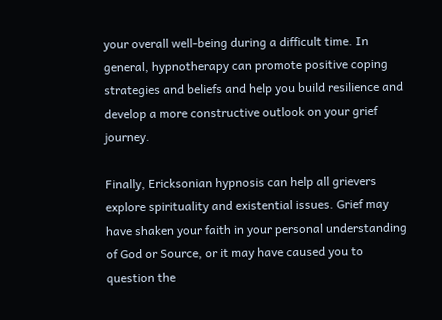your overall well-being during a difficult time. In general, hypnotherapy can promote positive coping strategies and beliefs and help you build resilience and develop a more constructive outlook on your grief journey.

Finally, Ericksonian hypnosis can help all grievers explore spirituality and existential issues. Grief may have shaken your faith in your personal understanding of God or Source, or it may have caused you to question the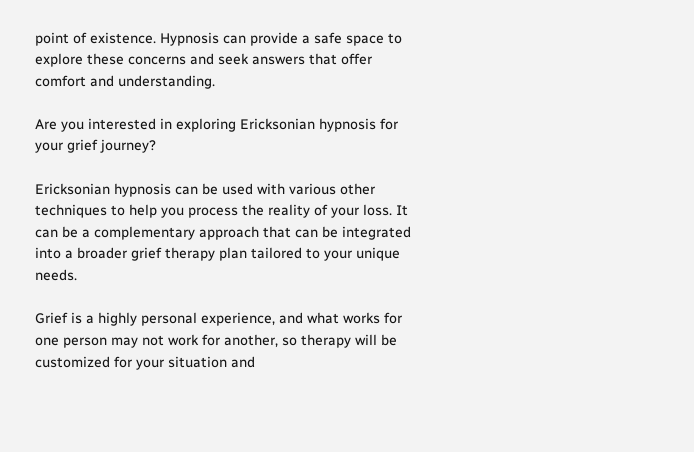point of existence. Hypnosis can provide a safe space to explore these concerns and seek answers that offer comfort and understanding.

Are you interested in exploring Ericksonian hypnosis for your grief journey?

Ericksonian hypnosis can be used with various other techniques to help you process the reality of your loss. It can be a complementary approach that can be integrated into a broader grief therapy plan tailored to your unique needs.

Grief is a highly personal experience, and what works for one person may not work for another, so therapy will be customized for your situation and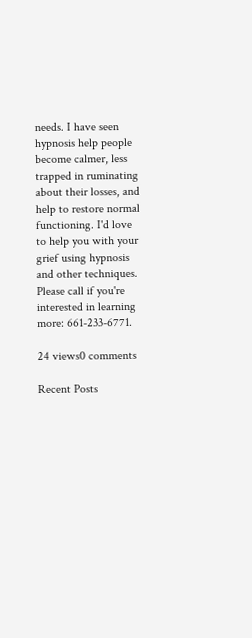needs. I have seen hypnosis help people become calmer, less trapped in ruminating about their losses, and help to restore normal functioning. I'd love to help you with your grief using hypnosis and other techniques. Please call if you're interested in learning more: 661-233-6771.

24 views0 comments

Recent Posts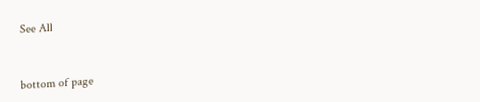See All


bottom of page